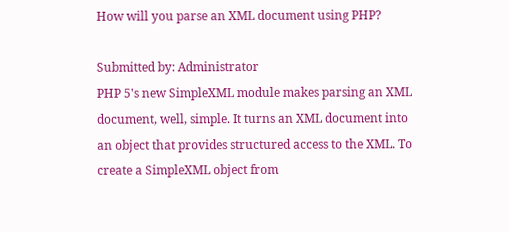How will you parse an XML document using PHP?

Submitted by: Administrator
PHP 5's new SimpleXML module makes parsing an XML document, well, simple. It turns an XML document into an object that provides structured access to the XML. To create a SimpleXML object from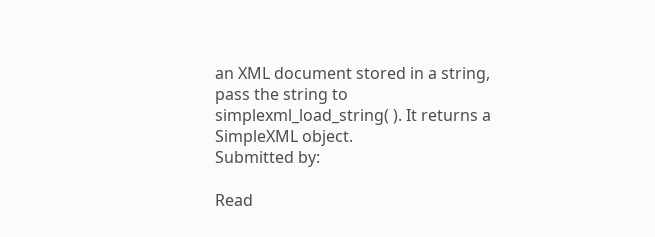an XML document stored in a string, pass the string to simplexml_load_string( ). It returns a SimpleXML object.
Submitted by:

Read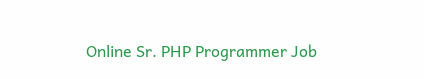Online Sr. PHP Programmer Job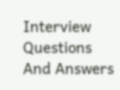Interview Questions And Answers